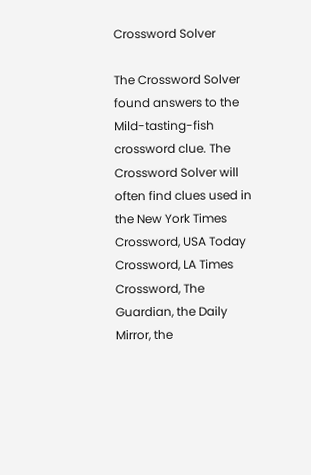Crossword Solver

The Crossword Solver found answers to the Mild-tasting-fish crossword clue. The Crossword Solver will often find clues used in the New York Times Crossword, USA Today Crossword, LA Times Crossword, The Guardian, the Daily Mirror, the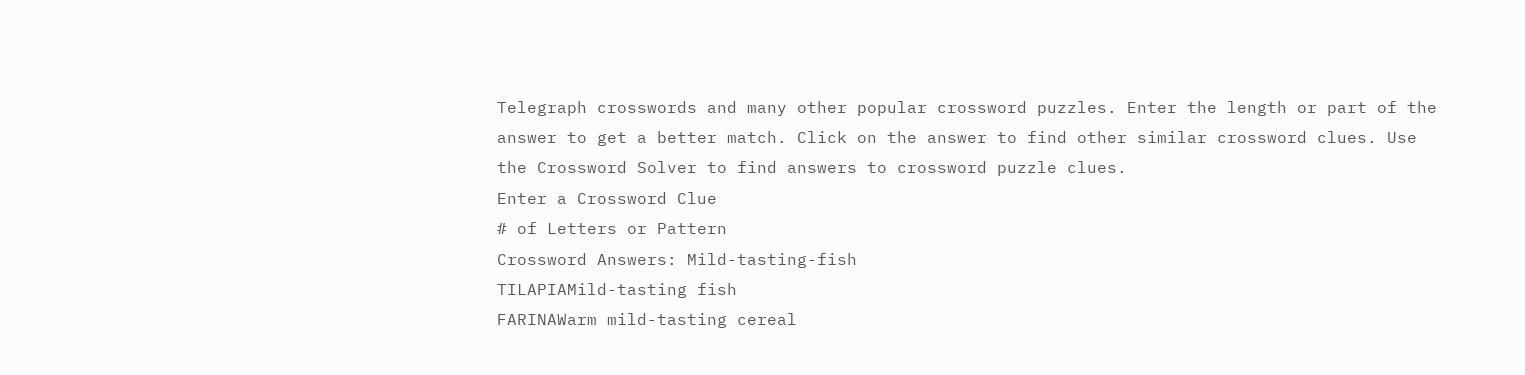Telegraph crosswords and many other popular crossword puzzles. Enter the length or part of the answer to get a better match. Click on the answer to find other similar crossword clues. Use the Crossword Solver to find answers to crossword puzzle clues.
Enter a Crossword Clue
# of Letters or Pattern
Crossword Answers: Mild-tasting-fish
TILAPIAMild-tasting fish
FARINAWarm mild-tasting cereal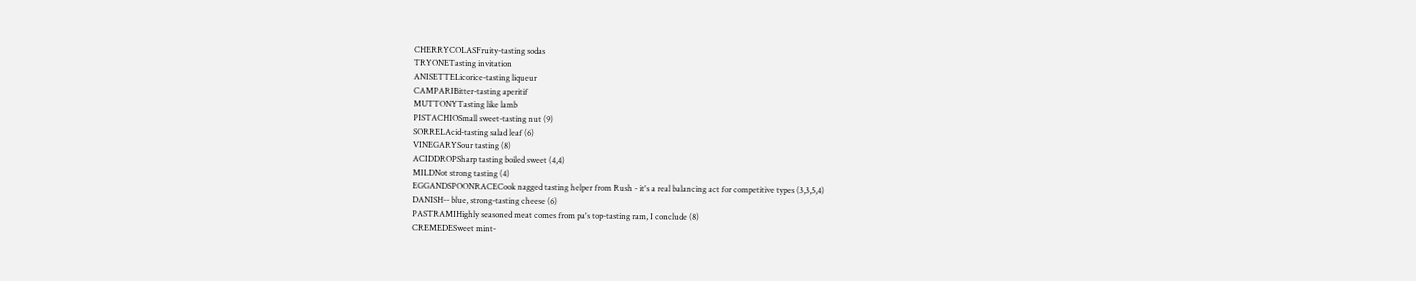CHERRYCOLASFruity-tasting sodas
TRYONETasting invitation
ANISETTELicorice-tasting liqueur
CAMPARIBitter-tasting aperitif
MUTTONYTasting like lamb
PISTACHIOSmall sweet-tasting nut (9)
SORRELAcid-tasting salad leaf (6)
VINEGARYSour tasting (8)
ACIDDROPSharp tasting boiled sweet (4,4)
MILDNot strong tasting (4)
EGGANDSPOONRACECook nagged tasting helper from Rush - it's a real balancing act for competitive types (3,3,5,4)
DANISH-- blue, strong-tasting cheese (6)
PASTRAMIHighly seasoned meat comes from pa's top-tasting ram, I conclude (8)
CREMEDESweet mint-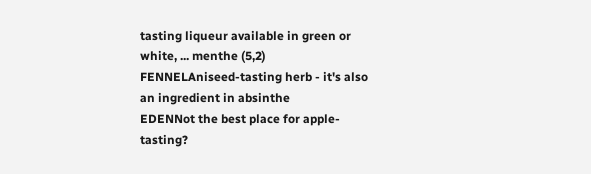tasting liqueur available in green or white, ... menthe (5,2)
FENNELAniseed-tasting herb - it's also an ingredient in absinthe
EDENNot the best place for apple-tasting?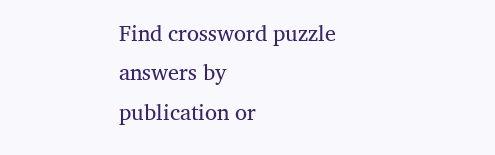Find crossword puzzle answers by publication or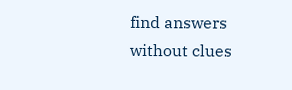find answers without clues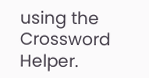using the Crossword Helper.